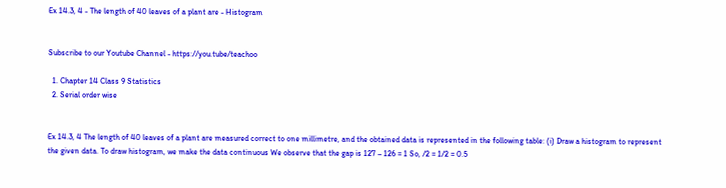Ex 14.3, 4 - The length of 40 leaves of a plant are - Histogram


Subscribe to our Youtube Channel - https://you.tube/teachoo

  1. Chapter 14 Class 9 Statistics
  2. Serial order wise


Ex 14.3, 4 The length of 40 leaves of a plant are measured correct to one millimetre, and the obtained data is represented in the following table: (i) Draw a histogram to represent the given data. To draw histogram, we make the data continuous We observe that the gap is 127 – 126 = 1 So, /2 = 1/2 = 0.5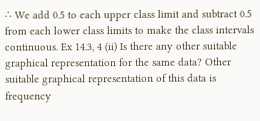∴ We add 0.5 to each upper class limit and subtract 0.5 from each lower class limits to make the class intervals continuous. Ex 14.3, 4 (ii) Is there any other suitable graphical representation for the same data? Other suitable graphical representation of this data is frequency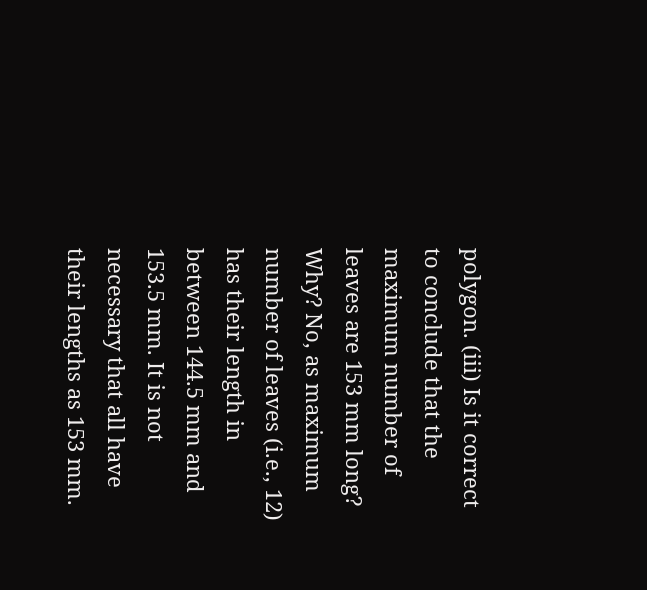polygon. (iii) Is it correct to conclude that the maximum number of leaves are 153 mm long? Why? No, as maximum number of leaves (i.e., 12) has their length in between 144.5 mm and 153.5 mm. It is not necessary that all have their lengths as 153 mm.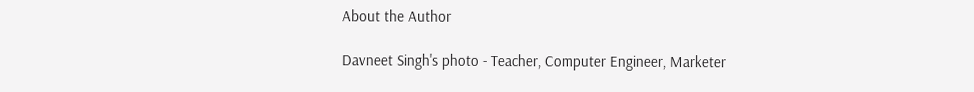About the Author

Davneet Singh's photo - Teacher, Computer Engineer, Marketer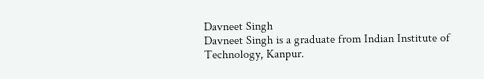Davneet Singh
Davneet Singh is a graduate from Indian Institute of Technology, Kanpur.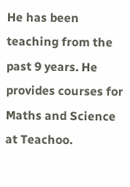He has been teaching from the past 9 years. He provides courses for Maths and Science at Teachoo.